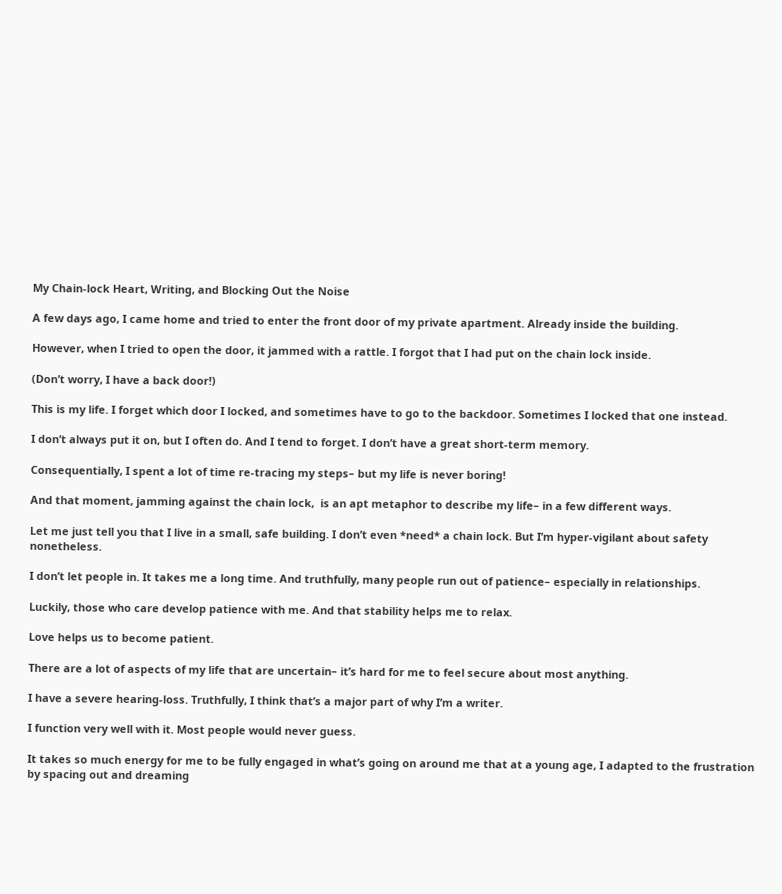My Chain-lock Heart, Writing, and Blocking Out the Noise

A few days ago, I came home and tried to enter the front door of my private apartment. Already inside the building.

However, when I tried to open the door, it jammed with a rattle. I forgot that I had put on the chain lock inside.

(Don’t worry, I have a back door!)

This is my life. I forget which door I locked, and sometimes have to go to the backdoor. Sometimes I locked that one instead.

I don’t always put it on, but I often do. And I tend to forget. I don’t have a great short-term memory.

Consequentially, I spent a lot of time re-tracing my steps– but my life is never boring!

And that moment, jamming against the chain lock,  is an apt metaphor to describe my life– in a few different ways.

Let me just tell you that I live in a small, safe building. I don’t even *need* a chain lock. But I’m hyper-vigilant about safety nonetheless.

I don’t let people in. It takes me a long time. And truthfully, many people run out of patience– especially in relationships.

Luckily, those who care develop patience with me. And that stability helps me to relax.

Love helps us to become patient.

There are a lot of aspects of my life that are uncertain– it’s hard for me to feel secure about most anything.

I have a severe hearing-loss. Truthfully, I think that’s a major part of why I’m a writer.

I function very well with it. Most people would never guess.

It takes so much energy for me to be fully engaged in what’s going on around me that at a young age, I adapted to the frustration by spacing out and dreaming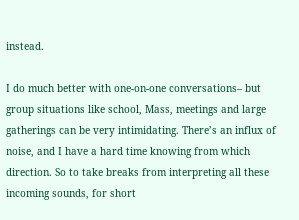instead.

I do much better with one-on-one conversations– but group situations like school, Mass, meetings and large gatherings can be very intimidating. There’s an influx of noise, and I have a hard time knowing from which direction. So to take breaks from interpreting all these incoming sounds, for short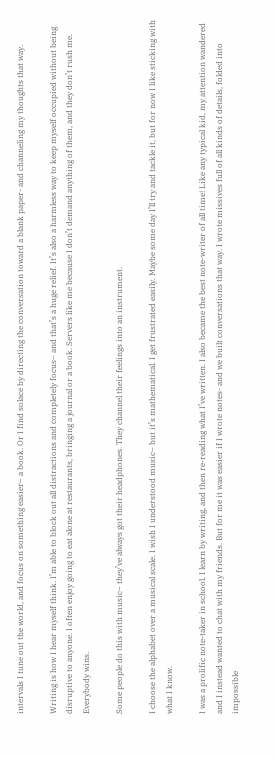intervals I tune out the world, and focus on something easier– a book. Or I find solace by directing the conversation toward a blank paper- and channeling my thoughts that way.

Writing is how I hear myself think. I’m able to block out all distractions and completely focus– and that’s a huge relief. It’s also a harmless way to keep myself occupied without being disruptive to anyone. I often enjoy going to eat alone at restaurants, bringing a journal or a book. Servers like me because I don’t demand anything of them, and they don’t rush me. Everybody wins.

Some people do this with music– they’ve always got their headphones. They channel their feelings into an instrument.

I choose the alphabet over a musical scale. I wish I understood music– but it’s mathematical. I get frustrated easily. Maybe some day I’ll try and tackle it, but for now I like sticking with what I know.

I was a prolific note-taker in school. I learn by writing, and then re-reading what I’ve written. I also became the best note-writer of all time! Like any typical kid, my attention wandered and I instead wanted to chat with my friends. But for me it was easier if I wrote notes- and we built conversations that way. I wrote missives full of all kinds of details, folded into impossible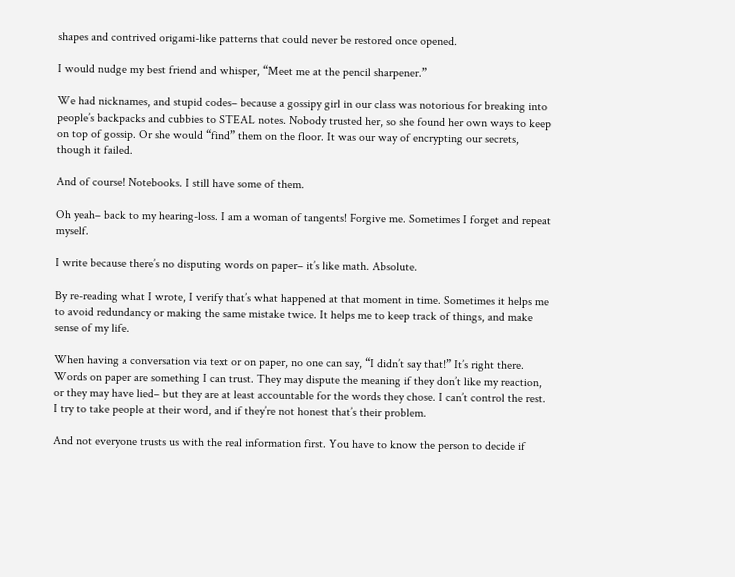shapes and contrived origami-like patterns that could never be restored once opened.

I would nudge my best friend and whisper, “Meet me at the pencil sharpener.”

We had nicknames, and stupid codes– because a gossipy girl in our class was notorious for breaking into people’s backpacks and cubbies to STEAL notes. Nobody trusted her, so she found her own ways to keep on top of gossip. Or she would “find” them on the floor. It was our way of encrypting our secrets, though it failed.

And of course! Notebooks. I still have some of them.

Oh yeah– back to my hearing-loss. I am a woman of tangents! Forgive me. Sometimes I forget and repeat myself.

I write because there’s no disputing words on paper– it’s like math. Absolute.

By re-reading what I wrote, I verify that’s what happened at that moment in time. Sometimes it helps me to avoid redundancy or making the same mistake twice. It helps me to keep track of things, and make sense of my life.

When having a conversation via text or on paper, no one can say, “I didn’t say that!” It’s right there. Words on paper are something I can trust. They may dispute the meaning if they don’t like my reaction, or they may have lied– but they are at least accountable for the words they chose. I can’t control the rest. I try to take people at their word, and if they’re not honest that’s their problem.

And not everyone trusts us with the real information first. You have to know the person to decide if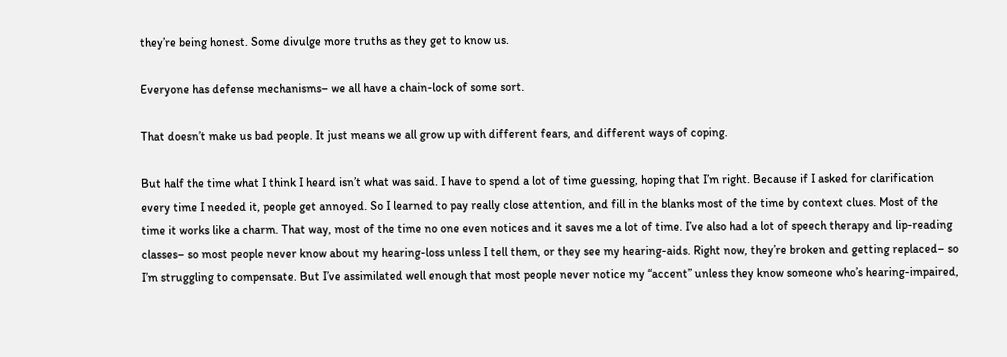they’re being honest. Some divulge more truths as they get to know us.

Everyone has defense mechanisms– we all have a chain-lock of some sort.

That doesn’t make us bad people. It just means we all grow up with different fears, and different ways of coping.

But half the time what I think I heard isn’t what was said. I have to spend a lot of time guessing, hoping that I’m right. Because if I asked for clarification every time I needed it, people get annoyed. So I learned to pay really close attention, and fill in the blanks most of the time by context clues. Most of the time it works like a charm. That way, most of the time no one even notices and it saves me a lot of time. I’ve also had a lot of speech therapy and lip-reading classes– so most people never know about my hearing-loss unless I tell them, or they see my hearing-aids. Right now, they’re broken and getting replaced– so I’m struggling to compensate. But I’ve assimilated well enough that most people never notice my “accent” unless they know someone who’s hearing-impaired,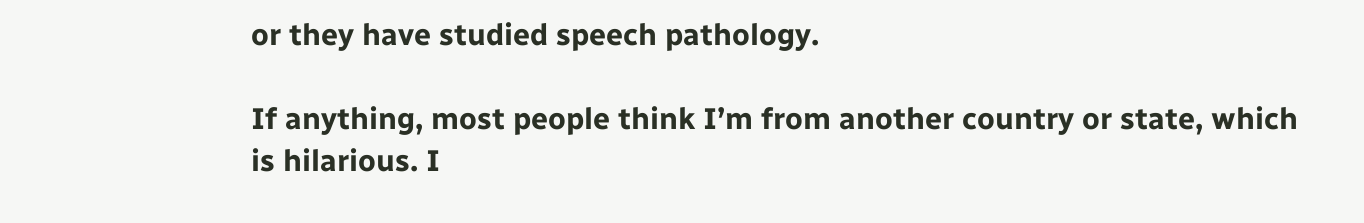or they have studied speech pathology.

If anything, most people think I’m from another country or state, which is hilarious. I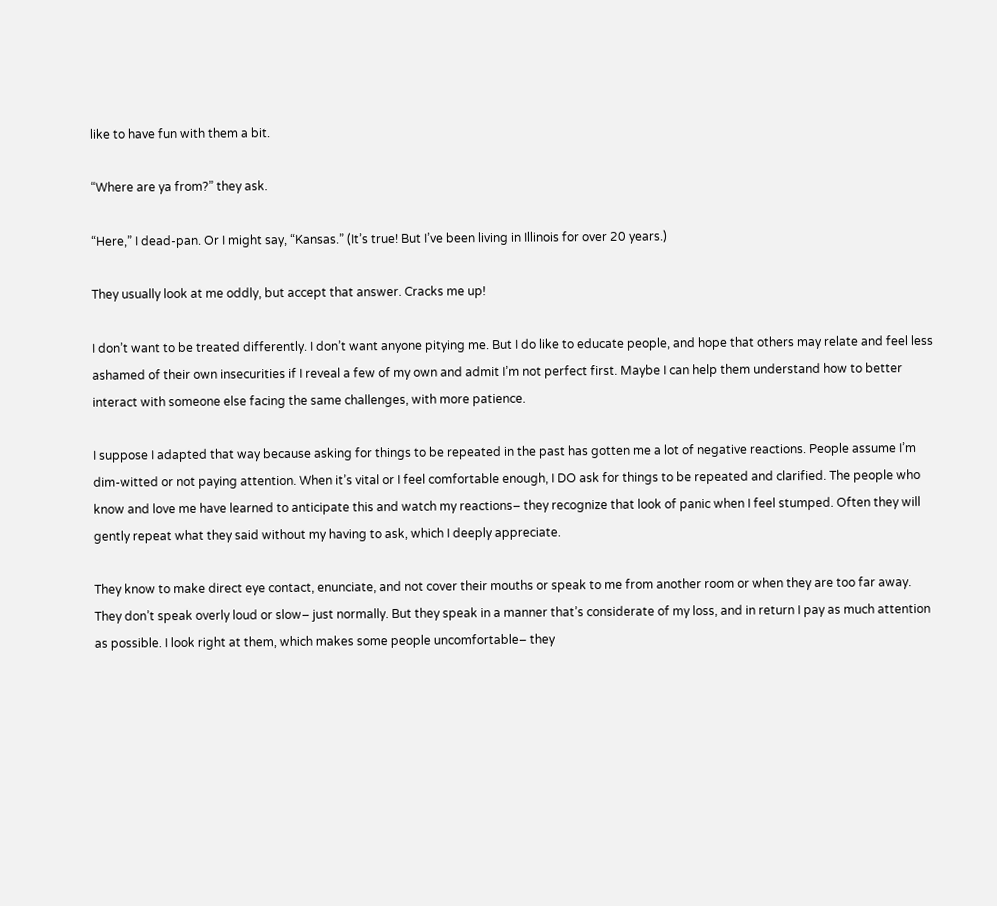like to have fun with them a bit.

“Where are ya from?” they ask.

“Here,” I dead-pan. Or I might say, “Kansas.” (It’s true! But I’ve been living in Illinois for over 20 years.)

They usually look at me oddly, but accept that answer. Cracks me up!

I don’t want to be treated differently. I don’t want anyone pitying me. But I do like to educate people, and hope that others may relate and feel less ashamed of their own insecurities if I reveal a few of my own and admit I’m not perfect first. Maybe I can help them understand how to better interact with someone else facing the same challenges, with more patience.

I suppose I adapted that way because asking for things to be repeated in the past has gotten me a lot of negative reactions. People assume I’m dim-witted or not paying attention. When it’s vital or I feel comfortable enough, I DO ask for things to be repeated and clarified. The people who know and love me have learned to anticipate this and watch my reactions– they recognize that look of panic when I feel stumped. Often they will gently repeat what they said without my having to ask, which I deeply appreciate.

They know to make direct eye contact, enunciate, and not cover their mouths or speak to me from another room or when they are too far away. They don’t speak overly loud or slow– just normally. But they speak in a manner that’s considerate of my loss, and in return I pay as much attention as possible. I look right at them, which makes some people uncomfortable– they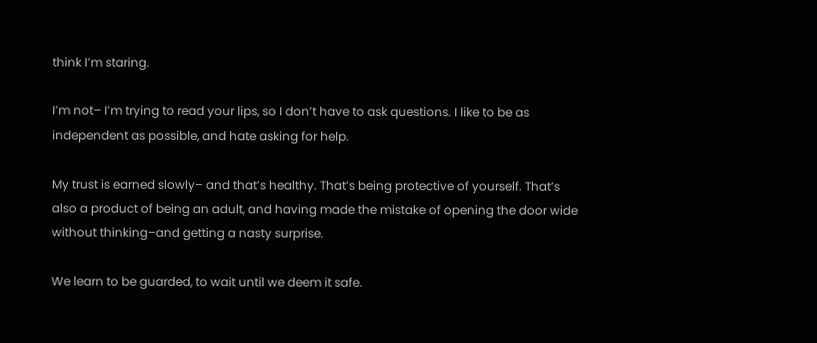think I’m staring.

I’m not– I’m trying to read your lips, so I don’t have to ask questions. I like to be as independent as possible, and hate asking for help.

My trust is earned slowly– and that’s healthy. That’s being protective of yourself. That’s also a product of being an adult, and having made the mistake of opening the door wide without thinking–and getting a nasty surprise.

We learn to be guarded, to wait until we deem it safe.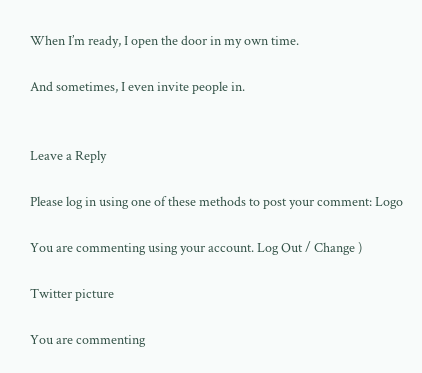When I’m ready, I open the door in my own time.

And sometimes, I even invite people in.


Leave a Reply

Please log in using one of these methods to post your comment: Logo

You are commenting using your account. Log Out / Change )

Twitter picture

You are commenting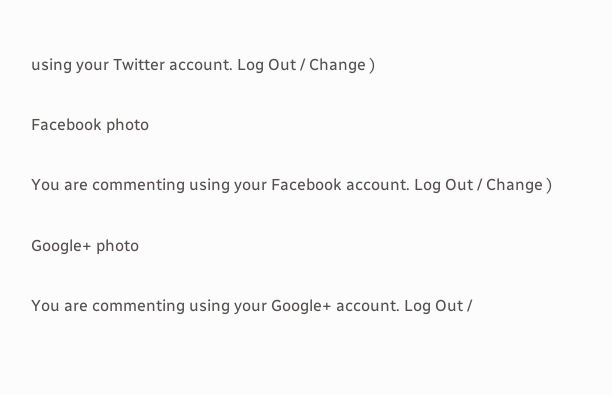using your Twitter account. Log Out / Change )

Facebook photo

You are commenting using your Facebook account. Log Out / Change )

Google+ photo

You are commenting using your Google+ account. Log Out /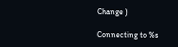Change )

Connecting to %s